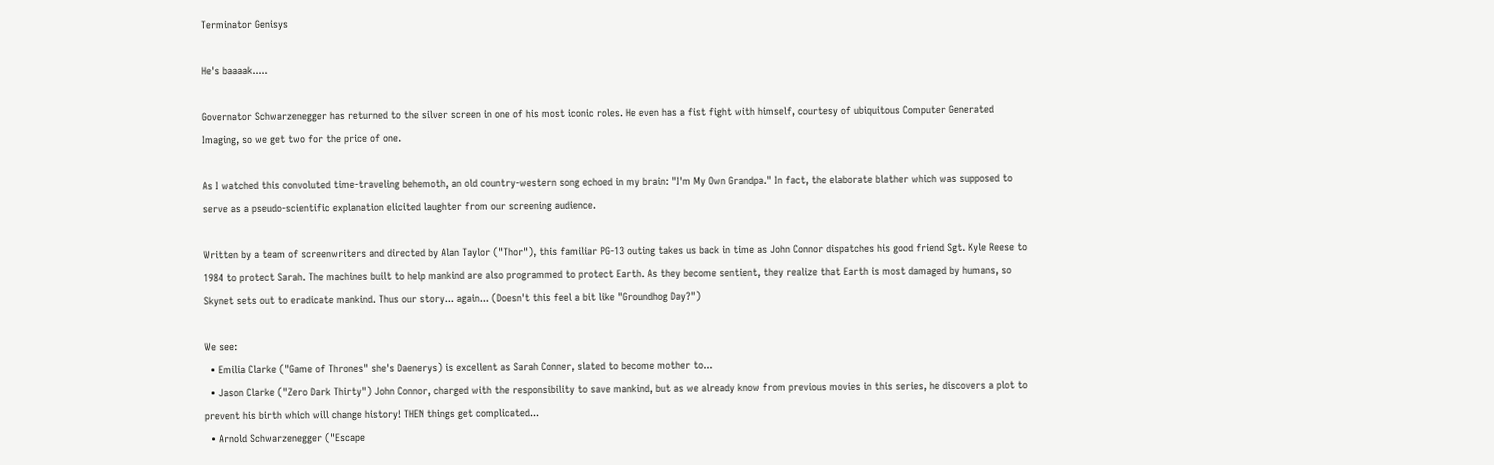Terminator Genisys

He's baaaak.....

Governator Schwarzenegger has returned to the silver screen in one of his most iconic roles. He even has a fist fight with himself, courtesy of ubiquitous Computer Generated Imaging, so we get two for the price of one.

As I watched this convoluted time-traveling behemoth, an old country-western song echoed in my brain: "I'm My Own Grandpa." In fact, the elaborate blather which was supposed to serve as a pseudo-scientific explanation elicited laughter from our screening audience.

Written by a team of screenwriters and directed by Alan Taylor ("Thor"), this familiar PG-13 outing takes us back in time as John Connor dispatches his good friend Sgt. Kyle Reese to 1984 to protect Sarah. The machines built to help mankind are also programmed to protect Earth. As they become sentient, they realize that Earth is most damaged by humans, so Skynet sets out to eradicate mankind. Thus our story... again... (Doesn't this feel a bit like "Groundhog Day?")

We see:
  • Emilia Clarke ("Game of Thrones" she's Daenerys) is excellent as Sarah Conner, slated to become mother to...
  • Jason Clarke ("Zero Dark Thirty") John Connor, charged with the responsibility to save mankind, but as we already know from previous movies in this series, he discovers a plot to prevent his birth which will change history! THEN things get complicated...
  • Arnold Schwarzenegger ("Escape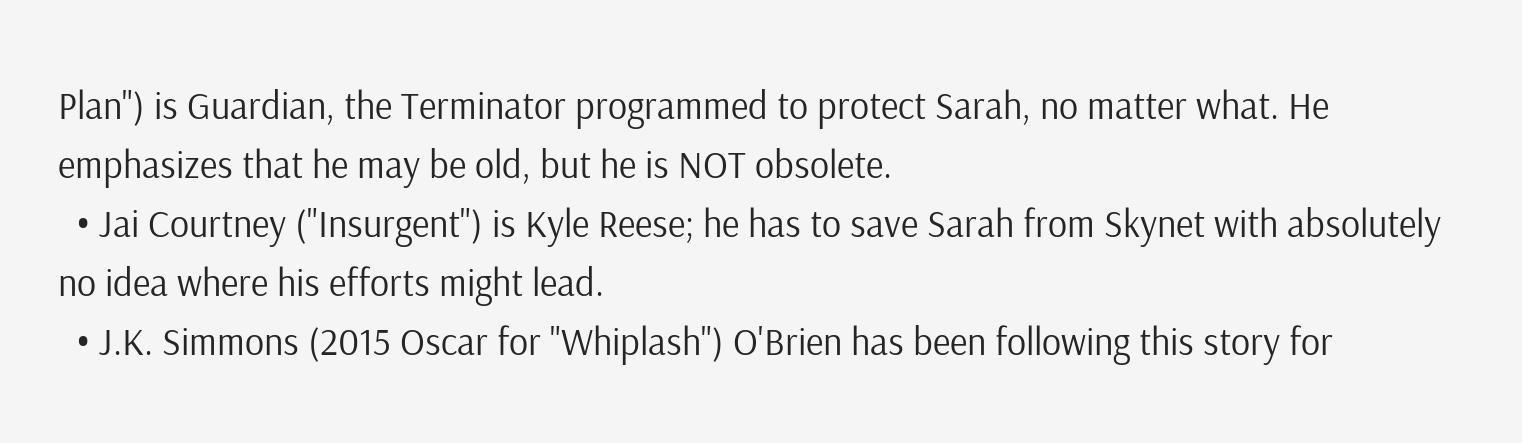Plan") is Guardian, the Terminator programmed to protect Sarah, no matter what. He emphasizes that he may be old, but he is NOT obsolete.
  • Jai Courtney ("Insurgent") is Kyle Reese; he has to save Sarah from Skynet with absolutely no idea where his efforts might lead.
  • J.K. Simmons (2015 Oscar for "Whiplash") O'Brien has been following this story for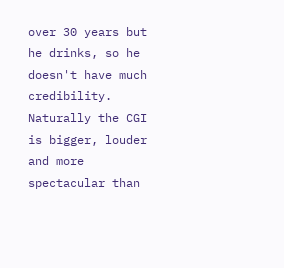over 30 years but he drinks, so he doesn't have much credibility.
Naturally the CGI is bigger, louder and more spectacular than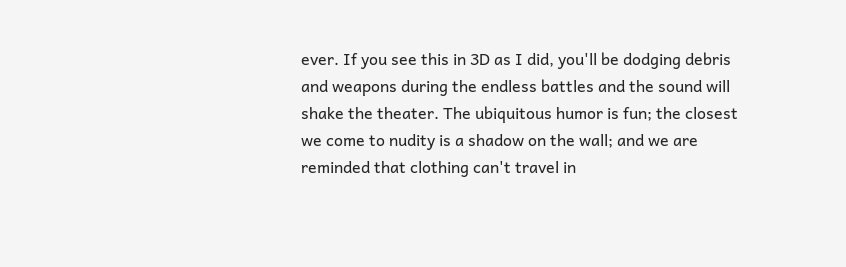ever. If you see this in 3D as I did, you'll be dodging debris and weapons during the endless battles and the sound will shake the theater. The ubiquitous humor is fun; the closest we come to nudity is a shadow on the wall; and we are reminded that clothing can't travel in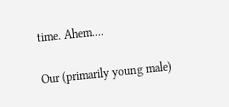time. Ahem....

Our (primarily young male)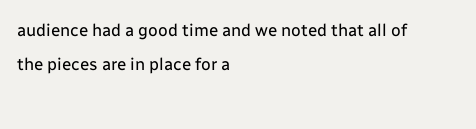audience had a good time and we noted that all of the pieces are in place for a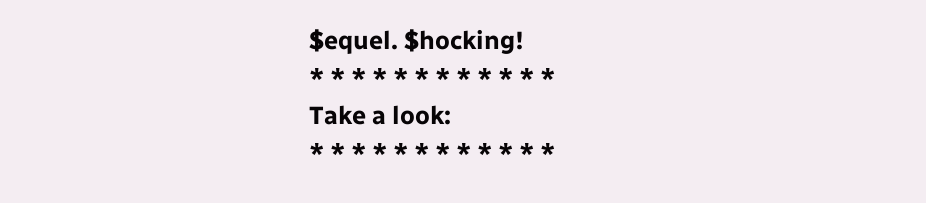$equel. $hocking!
* * * * * * * * * * * *
Take a look:
* * * * * * * * * * * *